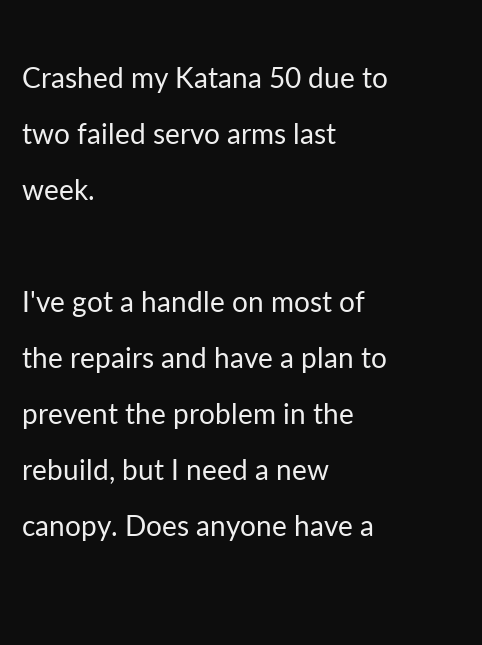Crashed my Katana 50 due to two failed servo arms last week.

I've got a handle on most of the repairs and have a plan to prevent the problem in the rebuild, but I need a new canopy. Does anyone have a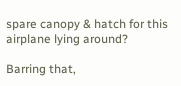spare canopy & hatch for this airplane lying around?

Barring that,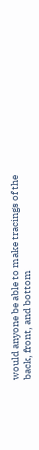would anyone be able to make tracings of the back, front, and bottom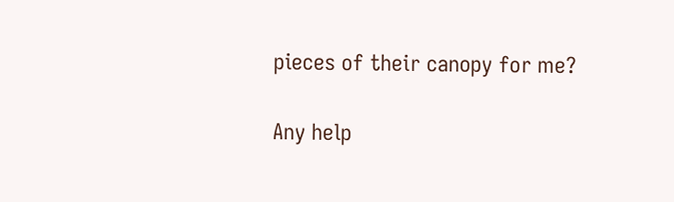pieces of their canopy for me?

Any help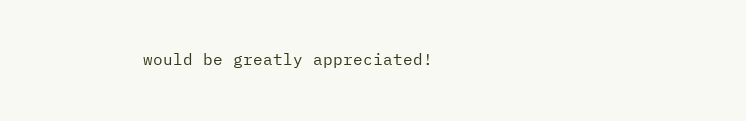would be greatly appreciated!